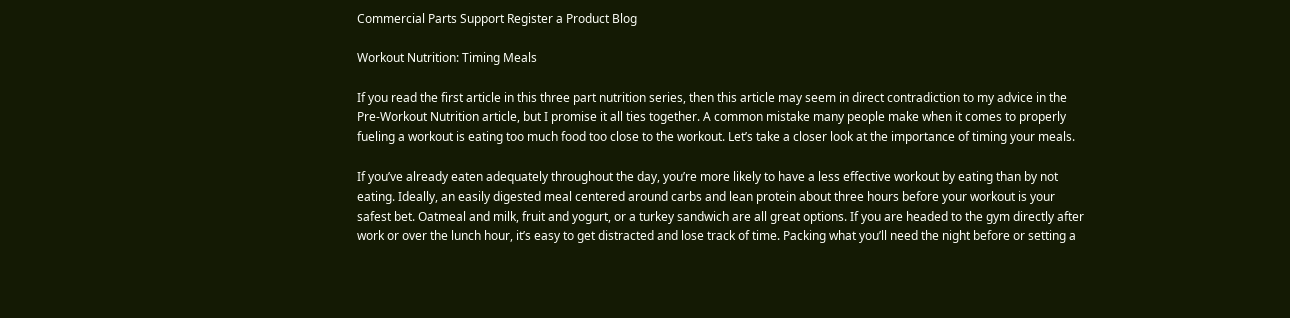Commercial Parts Support Register a Product Blog

Workout Nutrition: Timing Meals

If you read the first article in this three part nutrition series, then this article may seem in direct contradiction to my advice in the Pre-Workout Nutrition article, but I promise it all ties together. A common mistake many people make when it comes to properly fueling a workout is eating too much food too close to the workout. Let’s take a closer look at the importance of timing your meals.

If you’ve already eaten adequately throughout the day, you’re more likely to have a less effective workout by eating than by not eating. Ideally, an easily digested meal centered around carbs and lean protein about three hours before your workout is your safest bet. Oatmeal and milk, fruit and yogurt, or a turkey sandwich are all great options. If you are headed to the gym directly after work or over the lunch hour, it’s easy to get distracted and lose track of time. Packing what you’ll need the night before or setting a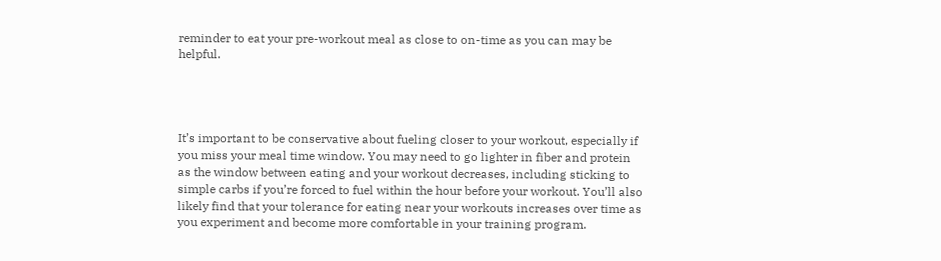reminder to eat your pre-workout meal as close to on-time as you can may be helpful.




It’s important to be conservative about fueling closer to your workout, especially if you miss your meal time window. You may need to go lighter in fiber and protein as the window between eating and your workout decreases, including sticking to simple carbs if you’re forced to fuel within the hour before your workout. You’ll also likely find that your tolerance for eating near your workouts increases over time as you experiment and become more comfortable in your training program.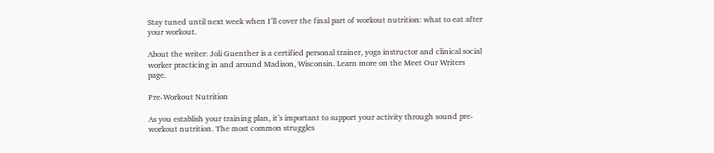Stay tuned until next week when I’ll cover the final part of workout nutrition: what to eat after your workout.

About the writer: Joli Guenther is a certified personal trainer, yoga instructor and clinical social worker practicing in and around Madison, Wisconsin. Learn more on the Meet Our Writers page.

Pre-Workout Nutrition

As you establish your training plan, it’s important to support your activity through sound pre-workout nutrition. The most common struggles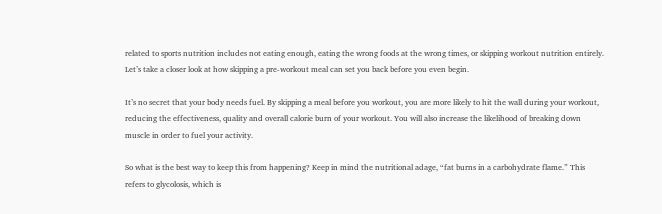related to sports nutrition includes not eating enough, eating the wrong foods at the wrong times, or skipping workout nutrition entirely. Let’s take a closer look at how skipping a pre-workout meal can set you back before you even begin.

It’s no secret that your body needs fuel. By skipping a meal before you workout, you are more likely to hit the wall during your workout, reducing the effectiveness, quality and overall calorie burn of your workout. You will also increase the likelihood of breaking down muscle in order to fuel your activity.

So what is the best way to keep this from happening? Keep in mind the nutritional adage, “fat burns in a carbohydrate flame.” This refers to glycolosis, which is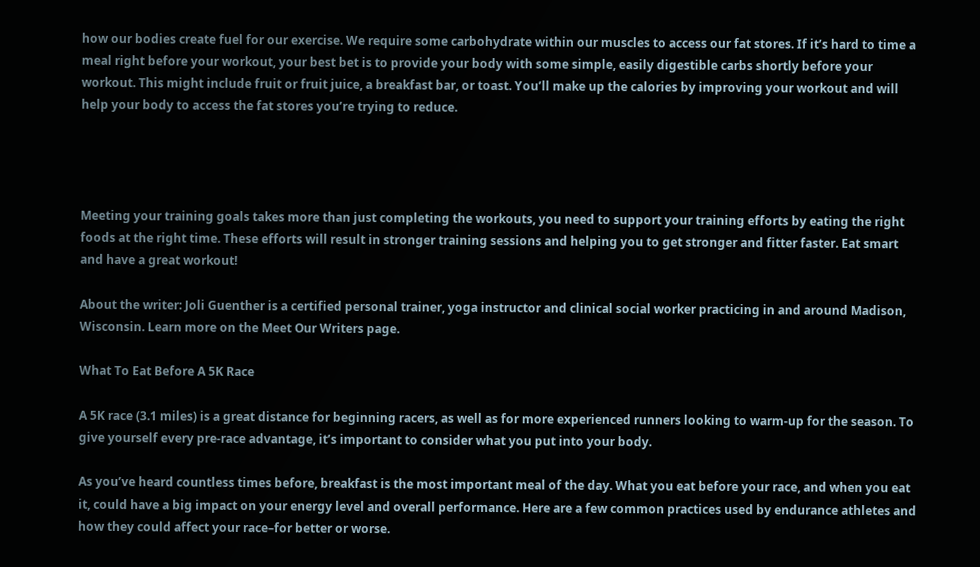how our bodies create fuel for our exercise. We require some carbohydrate within our muscles to access our fat stores. If it’s hard to time a meal right before your workout, your best bet is to provide your body with some simple, easily digestible carbs shortly before your workout. This might include fruit or fruit juice, a breakfast bar, or toast. You’ll make up the calories by improving your workout and will help your body to access the fat stores you’re trying to reduce.




Meeting your training goals takes more than just completing the workouts, you need to support your training efforts by eating the right foods at the right time. These efforts will result in stronger training sessions and helping you to get stronger and fitter faster. Eat smart and have a great workout!

About the writer: Joli Guenther is a certified personal trainer, yoga instructor and clinical social worker practicing in and around Madison, Wisconsin. Learn more on the Meet Our Writers page.

What To Eat Before A 5K Race

A 5K race (3.1 miles) is a great distance for beginning racers, as well as for more experienced runners looking to warm-up for the season. To give yourself every pre-race advantage, it’s important to consider what you put into your body.

As you’ve heard countless times before, breakfast is the most important meal of the day. What you eat before your race, and when you eat it, could have a big impact on your energy level and overall performance. Here are a few common practices used by endurance athletes and how they could affect your race–for better or worse.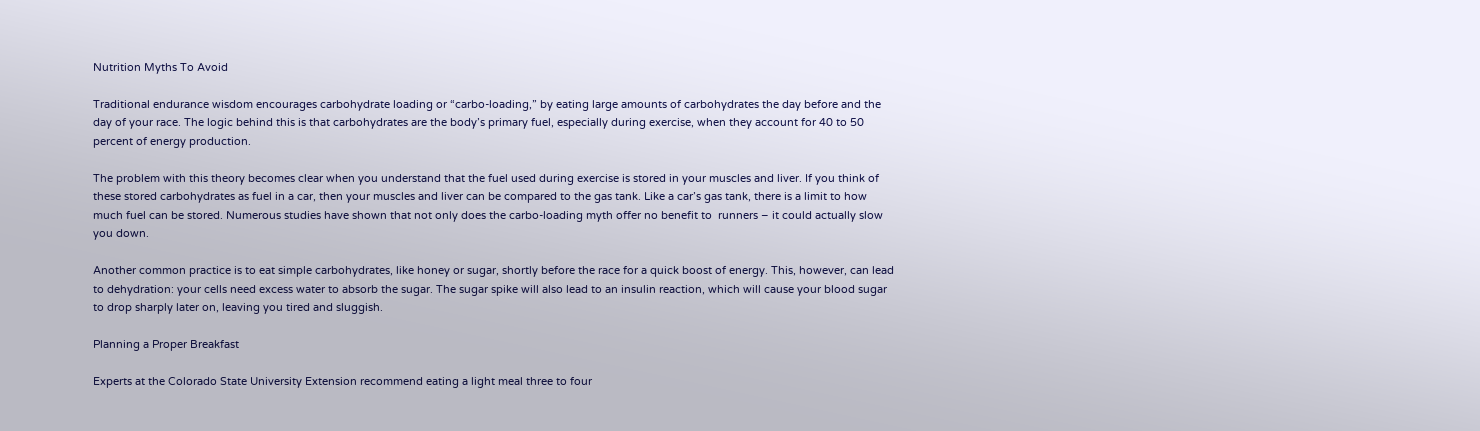Nutrition Myths To Avoid

Traditional endurance wisdom encourages carbohydrate loading or “carbo-loading,” by eating large amounts of carbohydrates the day before and the day of your race. The logic behind this is that carbohydrates are the body’s primary fuel, especially during exercise, when they account for 40 to 50 percent of energy production.

The problem with this theory becomes clear when you understand that the fuel used during exercise is stored in your muscles and liver. If you think of these stored carbohydrates as fuel in a car, then your muscles and liver can be compared to the gas tank. Like a car’s gas tank, there is a limit to how much fuel can be stored. Numerous studies have shown that not only does the carbo-loading myth offer no benefit to  runners – it could actually slow you down.

Another common practice is to eat simple carbohydrates, like honey or sugar, shortly before the race for a quick boost of energy. This, however, can lead to dehydration: your cells need excess water to absorb the sugar. The sugar spike will also lead to an insulin reaction, which will cause your blood sugar to drop sharply later on, leaving you tired and sluggish.

Planning a Proper Breakfast

Experts at the Colorado State University Extension recommend eating a light meal three to four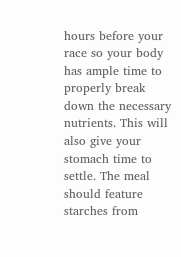hours before your race so your body has ample time to properly break down the necessary nutrients. This will also give your stomach time to settle. The meal should feature starches from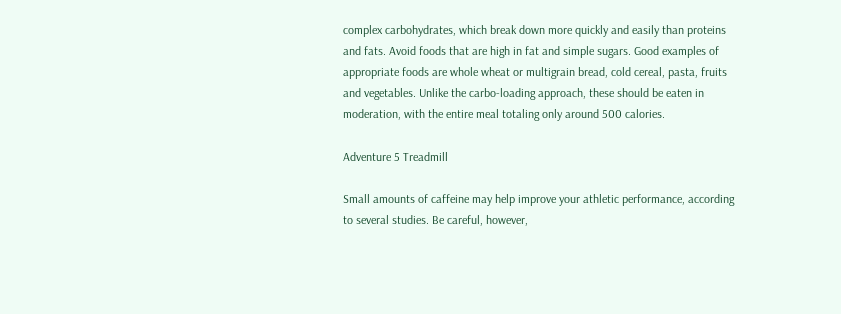complex carbohydrates, which break down more quickly and easily than proteins and fats. Avoid foods that are high in fat and simple sugars. Good examples of appropriate foods are whole wheat or multigrain bread, cold cereal, pasta, fruits and vegetables. Unlike the carbo-loading approach, these should be eaten in moderation, with the entire meal totaling only around 500 calories.

Adventure 5 Treadmill

Small amounts of caffeine may help improve your athletic performance, according to several studies. Be careful, however,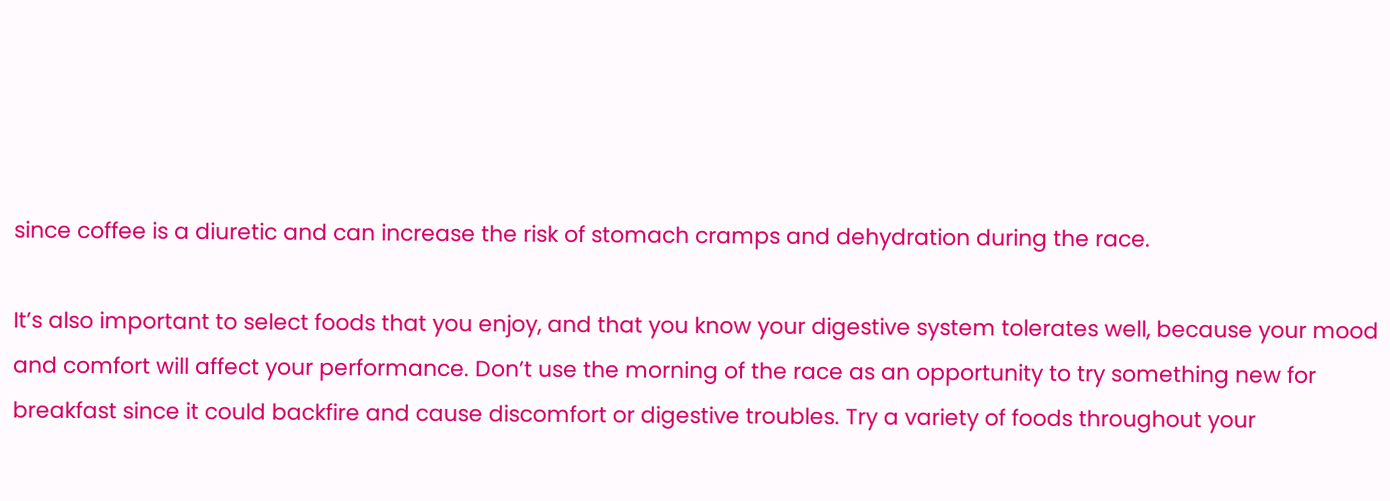since coffee is a diuretic and can increase the risk of stomach cramps and dehydration during the race.

It’s also important to select foods that you enjoy, and that you know your digestive system tolerates well, because your mood and comfort will affect your performance. Don’t use the morning of the race as an opportunity to try something new for breakfast since it could backfire and cause discomfort or digestive troubles. Try a variety of foods throughout your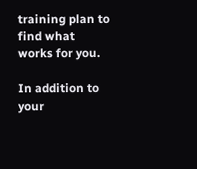training plan to find what works for you.

In addition to your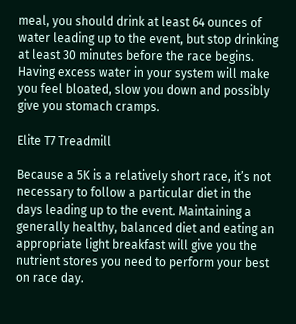meal, you should drink at least 64 ounces of water leading up to the event, but stop drinking at least 30 minutes before the race begins. Having excess water in your system will make you feel bloated, slow you down and possibly give you stomach cramps.

Elite T7 Treadmill

Because a 5K is a relatively short race, it’s not necessary to follow a particular diet in the days leading up to the event. Maintaining a generally healthy, balanced diet and eating an appropriate light breakfast will give you the nutrient stores you need to perform your best on race day.